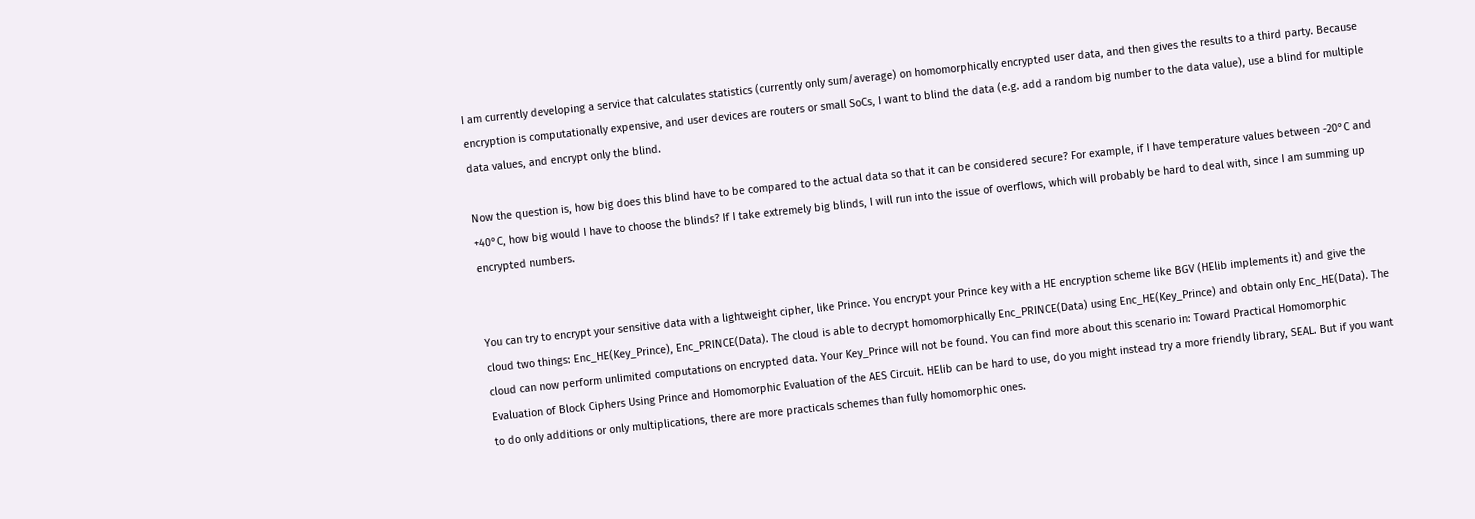I am currently developing a service that calculates statistics (currently only sum/average) on homomorphically encrypted user data, and then gives the results to a third party. Because encryption is computationally expensive, and user devices are routers or small SoCs, I want to blind the data (e.g. add a random big number to the data value), use a blind for multiple data values, and encrypt only the blind.

Now the question is, how big does this blind have to be compared to the actual data so that it can be considered secure? For example, if I have temperature values between -20°C and +40°C, how big would I have to choose the blinds? If I take extremely big blinds, I will run into the issue of overflows, which will probably be hard to deal with, since I am summing up encrypted numbers.


You can try to encrypt your sensitive data with a lightweight cipher, like Prince. You encrypt your Prince key with a HE encryption scheme like BGV (HElib implements it) and give the cloud two things: Enc_HE(Key_Prince), Enc_PRINCE(Data). The cloud is able to decrypt homomorphically Enc_PRINCE(Data) using Enc_HE(Key_Prince) and obtain only Enc_HE(Data). The cloud can now perform unlimited computations on encrypted data. Your Key_Prince will not be found. You can find more about this scenario in: Toward Practical Homomorphic Evaluation of Block Ciphers Using Prince and Homomorphic Evaluation of the AES Circuit. HElib can be hard to use, do you might instead try a more friendly library, SEAL. But if you want to do only additions or only multiplications, there are more practicals schemes than fully homomorphic ones.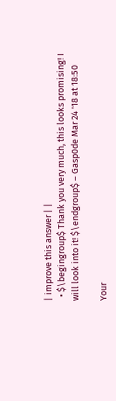| improve this answer | |
  • $\begingroup$ Thank you very much, this looks promising! I will look into it! $\endgroup$ – Gasp0de Mar 24 '18 at 18:50

Your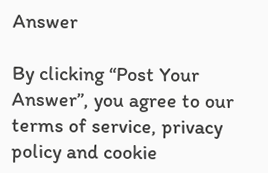Answer

By clicking “Post Your Answer”, you agree to our terms of service, privacy policy and cookie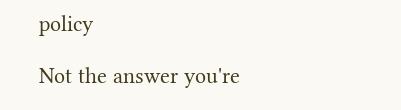policy

Not the answer you're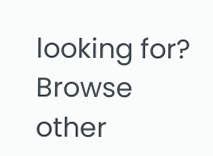looking for? Browse other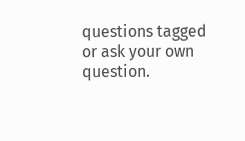questions tagged or ask your own question.